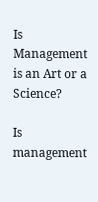Is Management is an Art or a Science?

Is management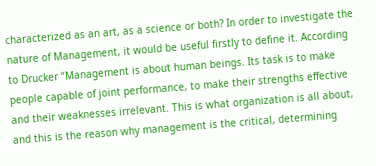characterized as an art, as a science or both? In order to investigate the nature of Management, it would be useful firstly to define it. According to Drucker “Management is about human beings. Its task is to make people capable of joint performance, to make their strengths effective and their weaknesses irrelevant. This is what organization is all about, and this is the reason why management is the critical, determining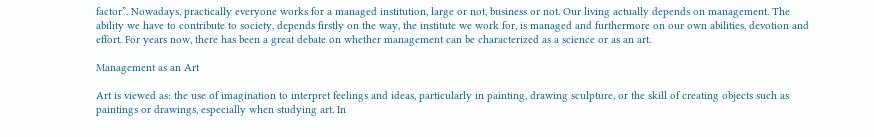factor”. Nowadays, practically everyone works for a managed institution, large or not, business or not. Our living actually depends on management. The ability we have to contribute to society, depends firstly on the way, the institute we work for, is managed and furthermore on our own abilities, devotion and effort. For years now, there has been a great debate on whether management can be characterized as a science or as an art.

Management as an Art

Art is viewed as: the use of imagination to interpret feelings and ideas, particularly in painting, drawing sculpture, or the skill of creating objects such as paintings or drawings, especially when studying art. In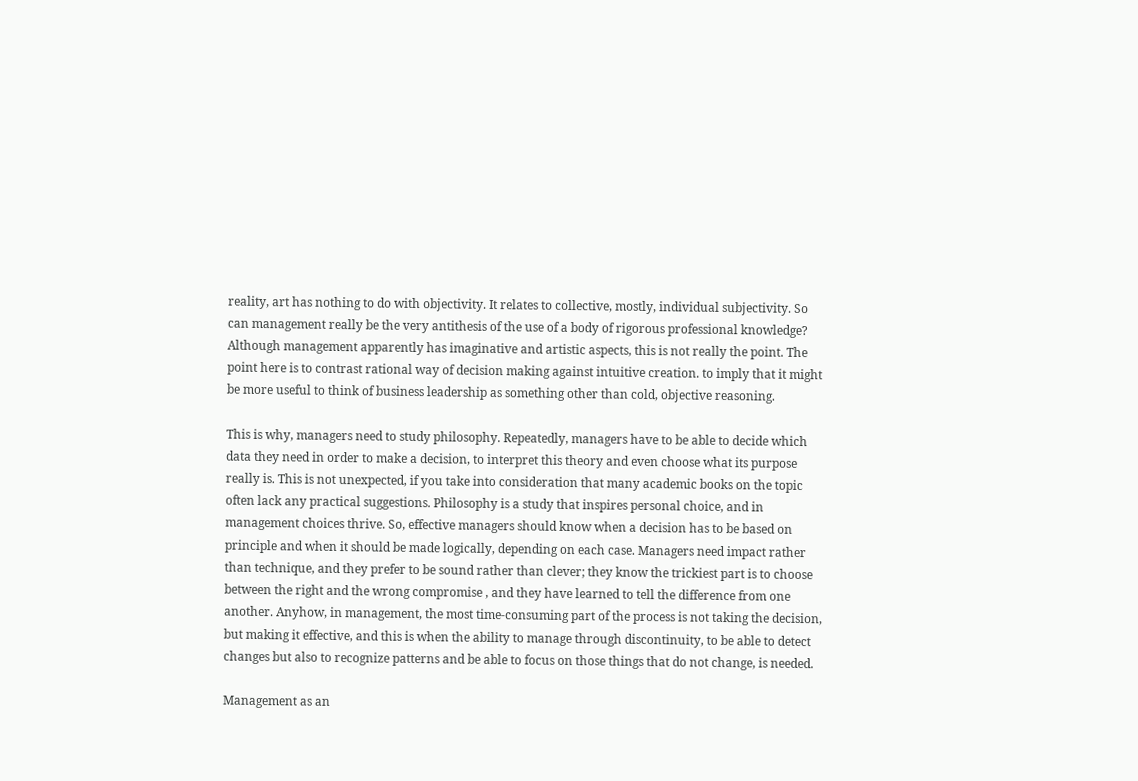reality, art has nothing to do with objectivity. It relates to collective, mostly, individual subjectivity. So can management really be the very antithesis of the use of a body of rigorous professional knowledge? Although management apparently has imaginative and artistic aspects, this is not really the point. The point here is to contrast rational way of decision making against intuitive creation. to imply that it might be more useful to think of business leadership as something other than cold, objective reasoning.

This is why, managers need to study philosophy. Repeatedly, managers have to be able to decide which data they need in order to make a decision, to interpret this theory and even choose what its purpose really is. This is not unexpected, if you take into consideration that many academic books on the topic often lack any practical suggestions. Philosophy is a study that inspires personal choice, and in management choices thrive. So, effective managers should know when a decision has to be based on principle and when it should be made logically, depending on each case. Managers need impact rather than technique, and they prefer to be sound rather than clever; they know the trickiest part is to choose between the right and the wrong compromise , and they have learned to tell the difference from one another. Anyhow, in management, the most time-consuming part of the process is not taking the decision, but making it effective, and this is when the ability to manage through discontinuity, to be able to detect changes but also to recognize patterns and be able to focus on those things that do not change, is needed.

Management as an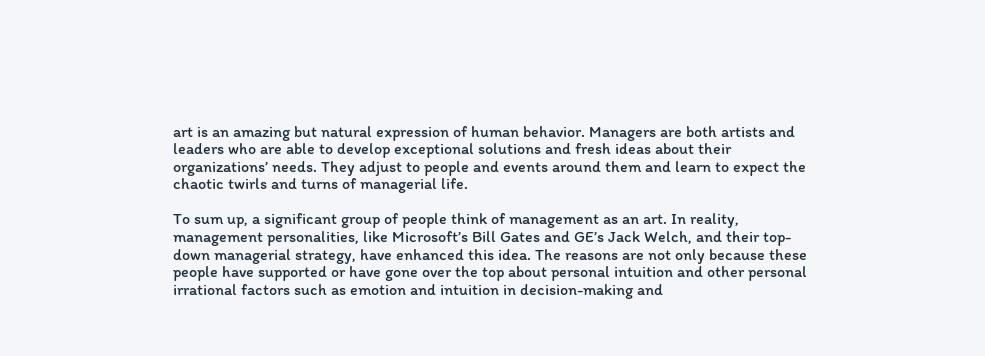art is an amazing but natural expression of human behavior. Managers are both artists and leaders who are able to develop exceptional solutions and fresh ideas about their organizations’ needs. They adjust to people and events around them and learn to expect the chaotic twirls and turns of managerial life.

To sum up, a significant group of people think of management as an art. In reality, management personalities, like Microsoft’s Bill Gates and GE’s Jack Welch, and their top-down managerial strategy, have enhanced this idea. The reasons are not only because these people have supported or have gone over the top about personal intuition and other personal irrational factors such as emotion and intuition in decision-making and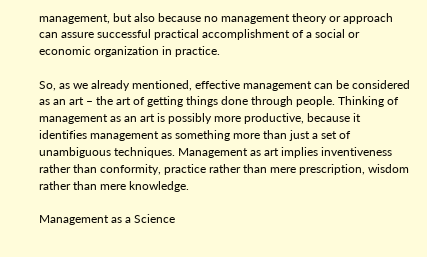management, but also because no management theory or approach can assure successful practical accomplishment of a social or economic organization in practice.

So, as we already mentioned, effective management can be considered as an art – the art of getting things done through people. Thinking of management as an art is possibly more productive, because it identifies management as something more than just a set of unambiguous techniques. Management as art implies inventiveness rather than conformity, practice rather than mere prescription, wisdom rather than mere knowledge.

Management as a Science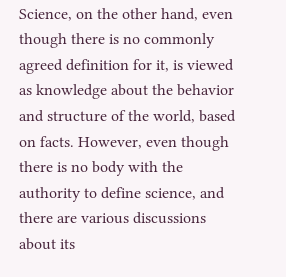Science, on the other hand, even though there is no commonly agreed definition for it, is viewed as knowledge about the behavior and structure of the world, based on facts. However, even though there is no body with the authority to define science, and there are various discussions about its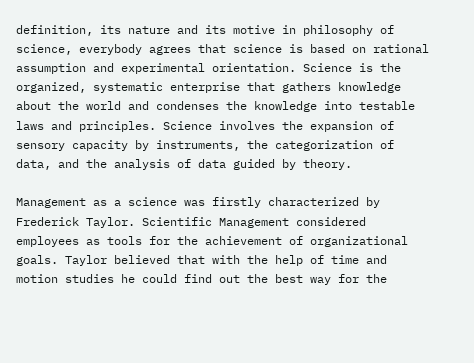definition, its nature and its motive in philosophy of science, everybody agrees that science is based on rational assumption and experimental orientation. Science is the organized, systematic enterprise that gathers knowledge about the world and condenses the knowledge into testable laws and principles. Science involves the expansion of sensory capacity by instruments, the categorization of data, and the analysis of data guided by theory.

Management as a science was firstly characterized by Frederick Taylor. Scientific Management considered employees as tools for the achievement of organizational goals. Taylor believed that with the help of time and motion studies he could find out the best way for the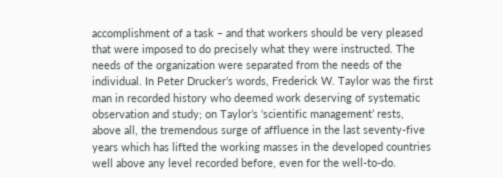accomplishment of a task – and that workers should be very pleased that were imposed to do precisely what they were instructed. The needs of the organization were separated from the needs of the individual. In Peter Drucker’s words, Frederick W. Taylor was the first man in recorded history who deemed work deserving of systematic observation and study; on Taylor’s ‘scientific management’ rests, above all, the tremendous surge of affluence in the last seventy-five years which has lifted the working masses in the developed countries well above any level recorded before, even for the well-to-do.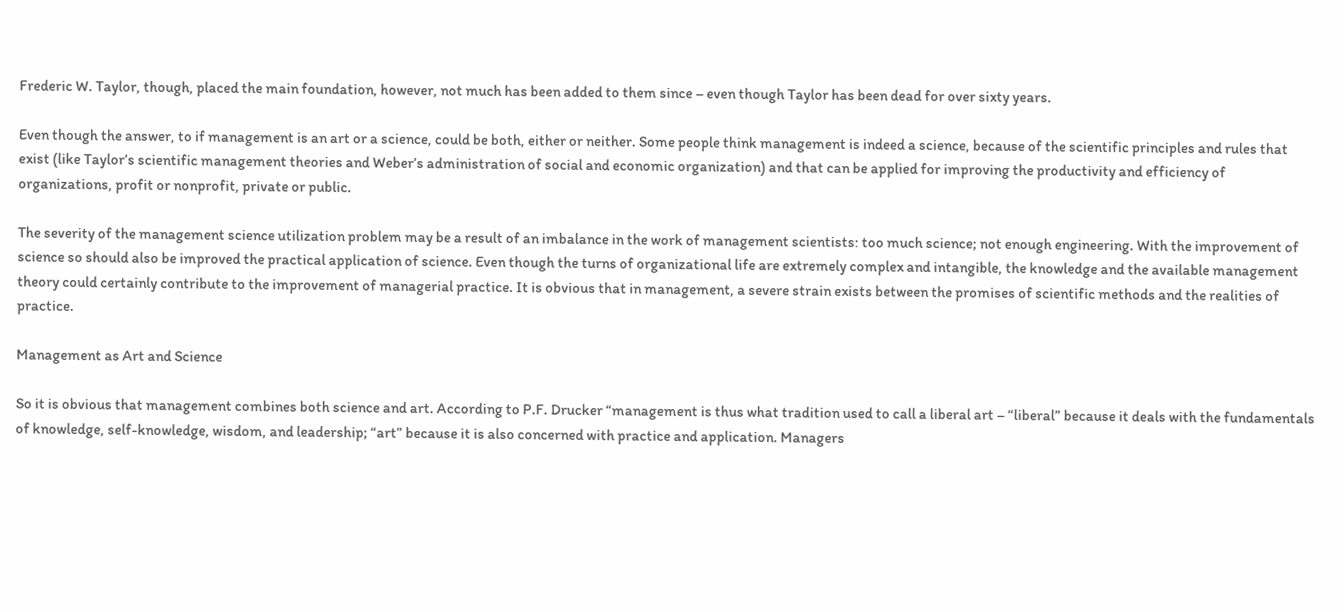Frederic W. Taylor, though, placed the main foundation, however, not much has been added to them since – even though Taylor has been dead for over sixty years.

Even though the answer, to if management is an art or a science, could be both, either or neither. Some people think management is indeed a science, because of the scientific principles and rules that exist (like Taylor’s scientific management theories and Weber’s administration of social and economic organization) and that can be applied for improving the productivity and efficiency of organizations, profit or nonprofit, private or public.

The severity of the management science utilization problem may be a result of an imbalance in the work of management scientists: too much science; not enough engineering. With the improvement of science so should also be improved the practical application of science. Even though the turns of organizational life are extremely complex and intangible, the knowledge and the available management theory could certainly contribute to the improvement of managerial practice. It is obvious that in management, a severe strain exists between the promises of scientific methods and the realities of practice.

Management as Art and Science

So it is obvious that management combines both science and art. According to P.F. Drucker “management is thus what tradition used to call a liberal art – “liberal” because it deals with the fundamentals of knowledge, self-knowledge, wisdom, and leadership; “art” because it is also concerned with practice and application. Managers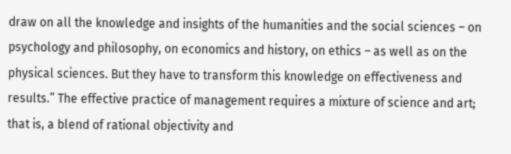draw on all the knowledge and insights of the humanities and the social sciences – on psychology and philosophy, on economics and history, on ethics – as well as on the physical sciences. But they have to transform this knowledge on effectiveness and results.” The effective practice of management requires a mixture of science and art; that is, a blend of rational objectivity and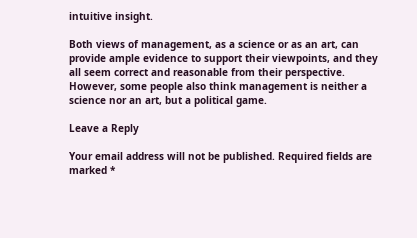intuitive insight.

Both views of management, as a science or as an art, can provide ample evidence to support their viewpoints, and they all seem correct and reasonable from their perspective. However, some people also think management is neither a science nor an art, but a political game.

Leave a Reply

Your email address will not be published. Required fields are marked *